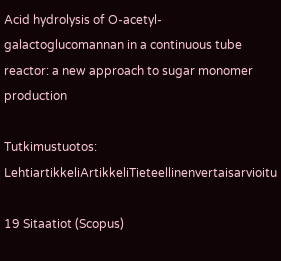Acid hydrolysis of O-acetyl-galactoglucomannan in a continuous tube reactor: a new approach to sugar monomer production

Tutkimustuotos: LehtiartikkeliArtikkeliTieteellinenvertaisarvioitu

19 Sitaatiot (Scopus)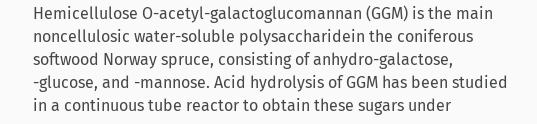Hemicellulose O-acetyl-galactoglucomannan (GGM) is the main noncellulosic water-soluble polysaccharidein the coniferous softwood Norway spruce, consisting of anhydro-galactose, -glucose, and -mannose. Acid hydrolysis of GGM has been studied in a continuous tube reactor to obtain these sugars under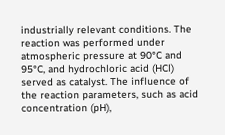industrially relevant conditions. The reaction was performed under atmospheric pressure at 90°C and 95°C, and hydrochloric acid (HCl) served as catalyst. The influence of the reaction parameters, such as acid concentration (pH),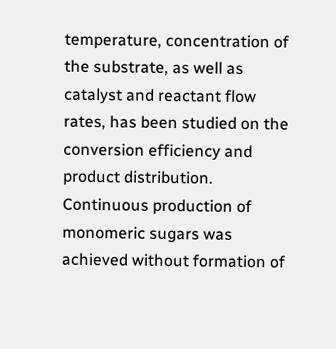temperature, concentration of the substrate, as well as catalyst and reactant flow rates, has been studied on the conversion efficiency and product distribution. Continuous production of monomeric sugars was achieved without formation of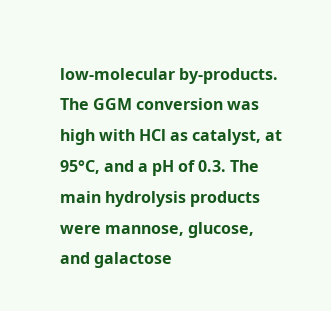low-molecular by-products. The GGM conversion was high with HCl as catalyst, at 95°C, and a pH of 0.3. The main hydrolysis products were mannose, glucose, and galactose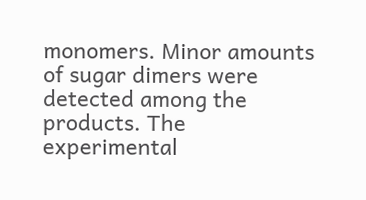monomers. Minor amounts of sugar dimers were detected among the products. The experimental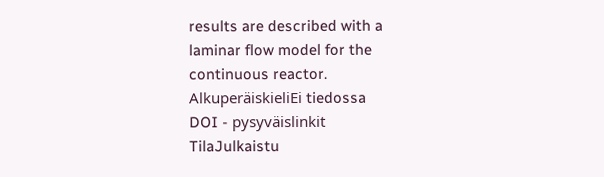results are described with a laminar flow model for the continuous reactor.
AlkuperäiskieliEi tiedossa
DOI - pysyväislinkit
TilaJulkaistu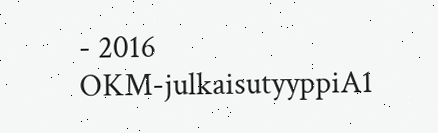- 2016
OKM-julkaisutyyppiA1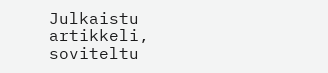Julkaistu artikkeli, soviteltu